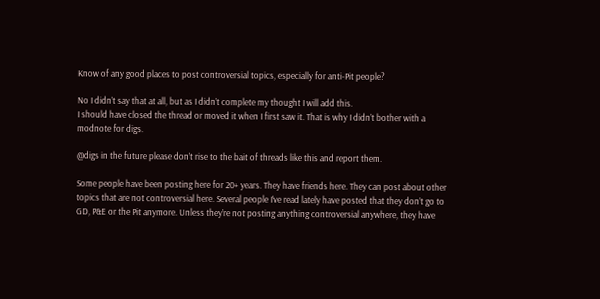Know of any good places to post controversial topics, especially for anti-Pit people?

No I didn’t say that at all, but as I didn’t complete my thought I will add this.
I should have closed the thread or moved it when I first saw it. That is why I didn’t bother with a modnote for digs.

@digs in the future please don’t rise to the bait of threads like this and report them.

Some people have been posting here for 20+ years. They have friends here. They can post about other topics that are not controversial here. Several people I’ve read lately have posted that they don’t go to GD, P&E or the Pit anymore. Unless they’re not posting anything controversial anywhere, they have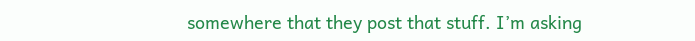somewhere that they post that stuff. I’m asking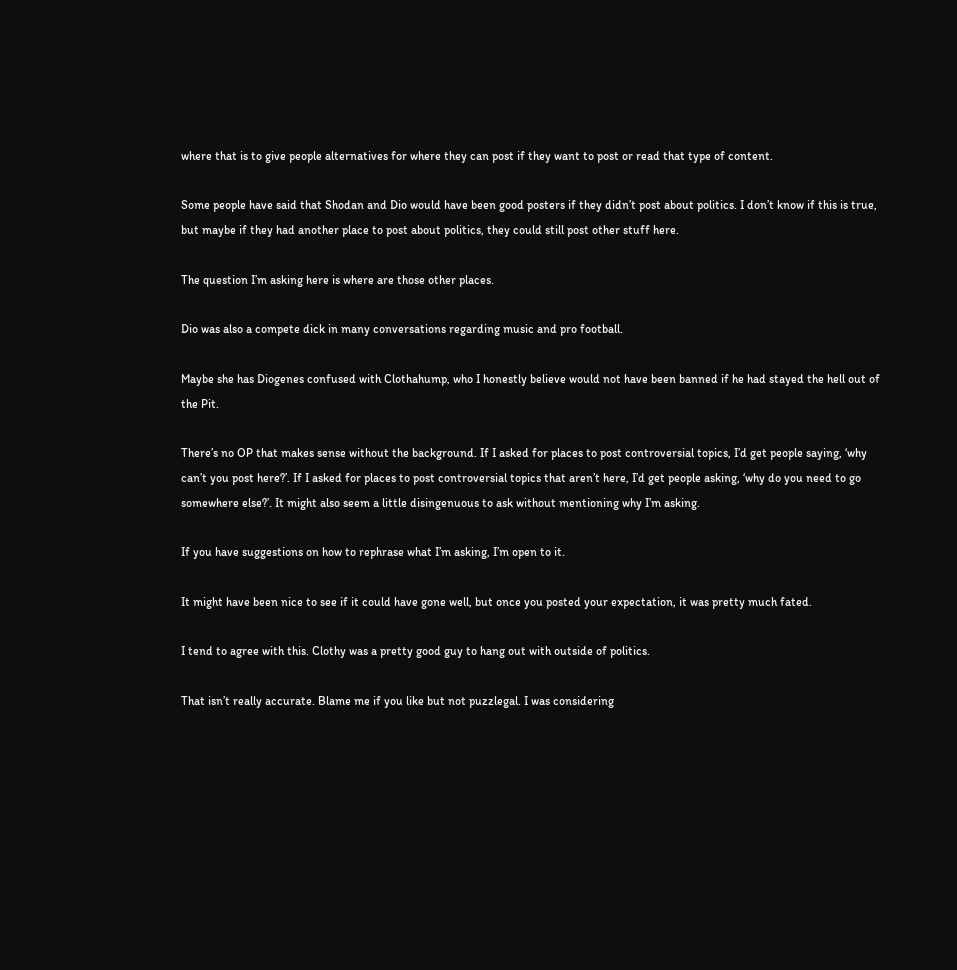where that is to give people alternatives for where they can post if they want to post or read that type of content.

Some people have said that Shodan and Dio would have been good posters if they didn’t post about politics. I don’t know if this is true, but maybe if they had another place to post about politics, they could still post other stuff here.

The question I’m asking here is where are those other places.

Dio was also a compete dick in many conversations regarding music and pro football.

Maybe she has Diogenes confused with Clothahump, who I honestly believe would not have been banned if he had stayed the hell out of the Pit.

There’s no OP that makes sense without the background. If I asked for places to post controversial topics, I’d get people saying, ‘why can’t you post here?’. If I asked for places to post controversial topics that aren’t here, I’d get people asking, ‘why do you need to go somewhere else?’. It might also seem a little disingenuous to ask without mentioning why I’m asking.

If you have suggestions on how to rephrase what I’m asking, I’m open to it.

It might have been nice to see if it could have gone well, but once you posted your expectation, it was pretty much fated.

I tend to agree with this. Clothy was a pretty good guy to hang out with outside of politics.

That isn’t really accurate. Blame me if you like but not puzzlegal. I was considering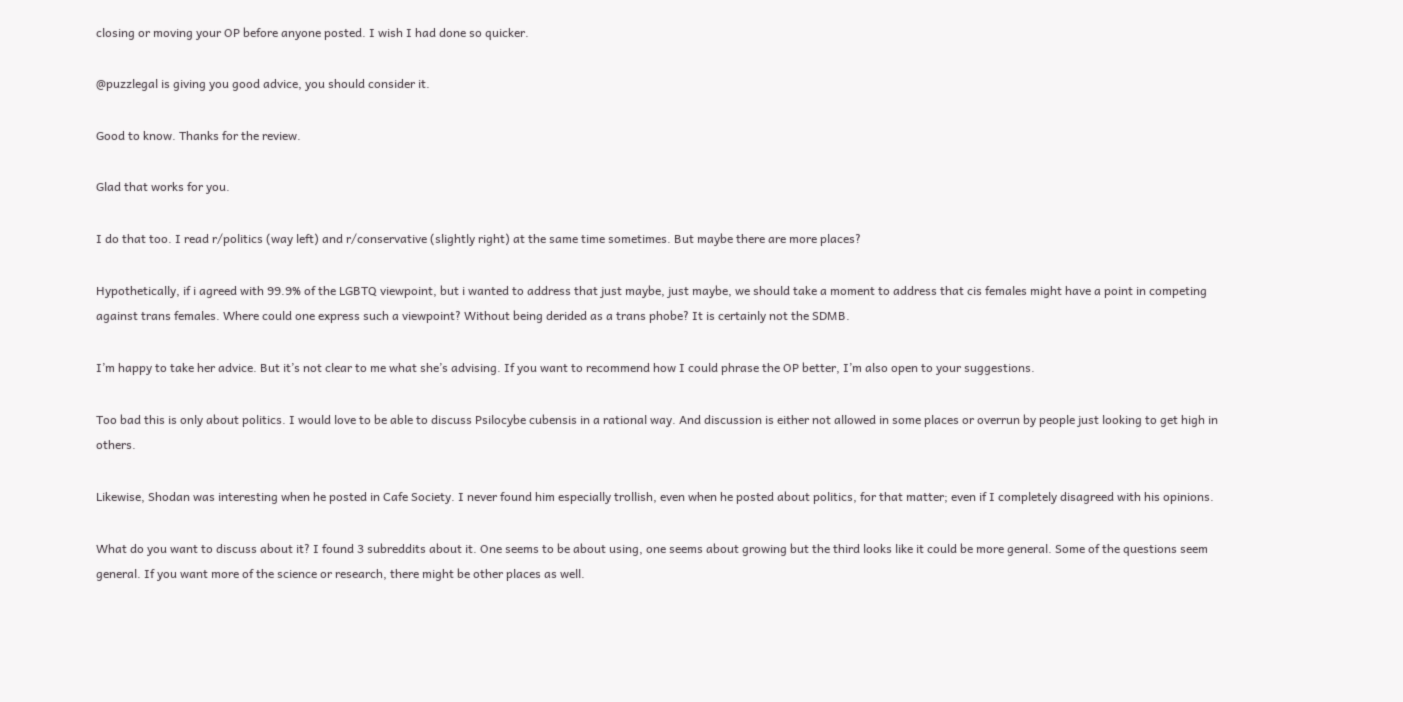closing or moving your OP before anyone posted. I wish I had done so quicker.

@puzzlegal is giving you good advice, you should consider it.

Good to know. Thanks for the review.

Glad that works for you.

I do that too. I read r/politics (way left) and r/conservative (slightly right) at the same time sometimes. But maybe there are more places?

Hypothetically, if i agreed with 99.9% of the LGBTQ viewpoint, but i wanted to address that just maybe, just maybe, we should take a moment to address that cis females might have a point in competing against trans females. Where could one express such a viewpoint? Without being derided as a trans phobe? It is certainly not the SDMB.

I’m happy to take her advice. But it’s not clear to me what she’s advising. If you want to recommend how I could phrase the OP better, I’m also open to your suggestions.

Too bad this is only about politics. I would love to be able to discuss Psilocybe cubensis in a rational way. And discussion is either not allowed in some places or overrun by people just looking to get high in others.

Likewise, Shodan was interesting when he posted in Cafe Society. I never found him especially trollish, even when he posted about politics, for that matter; even if I completely disagreed with his opinions.

What do you want to discuss about it? I found 3 subreddits about it. One seems to be about using, one seems about growing but the third looks like it could be more general. Some of the questions seem general. If you want more of the science or research, there might be other places as well.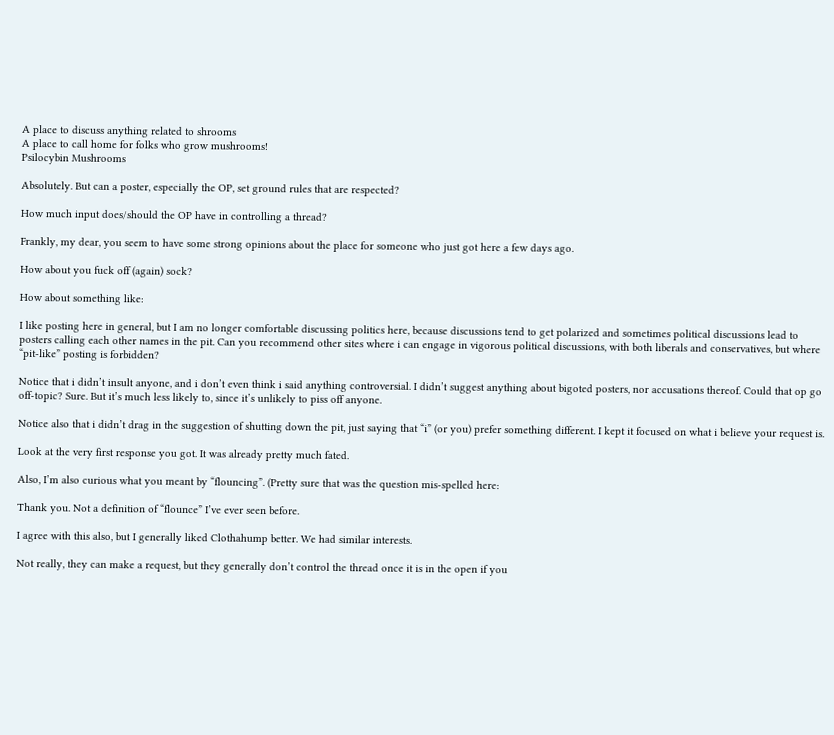A place to discuss anything related to shrooms
A place to call home for folks who grow mushrooms!
Psilocybin Mushrooms

Absolutely. But can a poster, especially the OP, set ground rules that are respected?

How much input does/should the OP have in controlling a thread?

Frankly, my dear, you seem to have some strong opinions about the place for someone who just got here a few days ago.

How about you fuck off (again) sock?

How about something like:

I like posting here in general, but I am no longer comfortable discussing politics here, because discussions tend to get polarized and sometimes political discussions lead to posters calling each other names in the pit. Can you recommend other sites where i can engage in vigorous political discussions, with both liberals and conservatives, but where “pit-like” posting is forbidden?

Notice that i didn’t insult anyone, and i don’t even think i said anything controversial. I didn’t suggest anything about bigoted posters, nor accusations thereof. Could that op go off-topic? Sure. But it’s much less likely to, since it’s unlikely to piss off anyone.

Notice also that i didn’t drag in the suggestion of shutting down the pit, just saying that “i” (or you) prefer something different. I kept it focused on what i believe your request is.

Look at the very first response you got. It was already pretty much fated.

Also, I’m also curious what you meant by “flouncing”. (Pretty sure that was the question mis-spelled here:

Thank you. Not a definition of “flounce” I’ve ever seen before.

I agree with this also, but I generally liked Clothahump better. We had similar interests.

Not really, they can make a request, but they generally don’t control the thread once it is in the open if you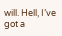will. Hell, I’ve got a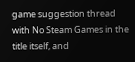game suggestion thread with No Steam Games in the title itself, and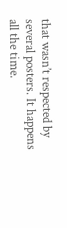that wasn’t respected by several posters. It happens all the time.